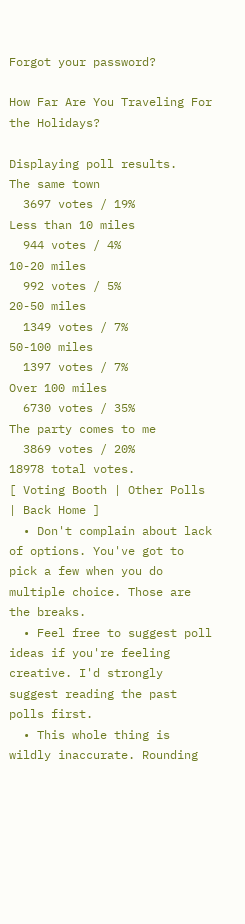Forgot your password?

How Far Are You Traveling For the Holidays?

Displaying poll results.
The same town
  3697 votes / 19%
Less than 10 miles
  944 votes / 4%
10-20 miles
  992 votes / 5%
20-50 miles
  1349 votes / 7%
50-100 miles
  1397 votes / 7%
Over 100 miles
  6730 votes / 35%
The party comes to me
  3869 votes / 20%
18978 total votes.
[ Voting Booth | Other Polls | Back Home ]
  • Don't complain about lack of options. You've got to pick a few when you do multiple choice. Those are the breaks.
  • Feel free to suggest poll ideas if you're feeling creative. I'd strongly suggest reading the past polls first.
  • This whole thing is wildly inaccurate. Rounding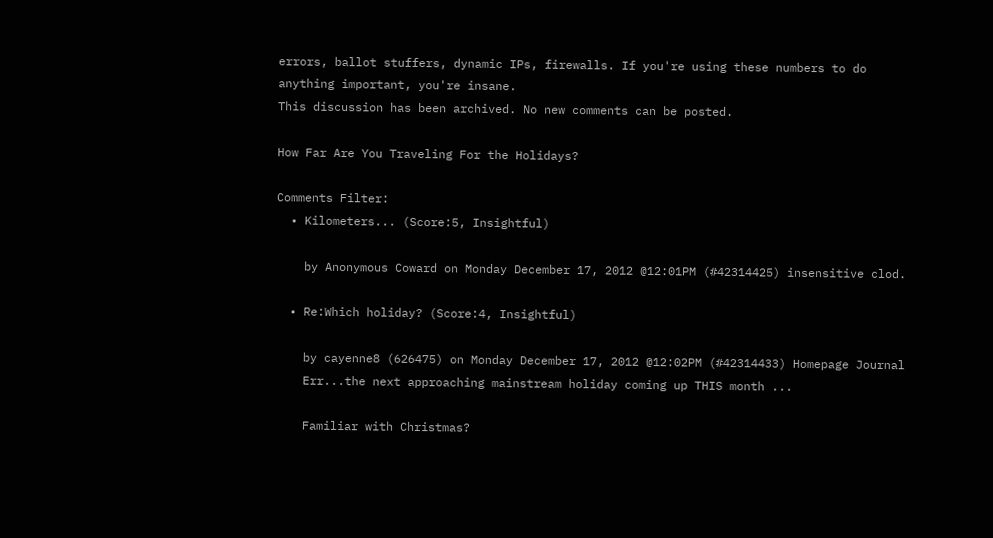errors, ballot stuffers, dynamic IPs, firewalls. If you're using these numbers to do anything important, you're insane.
This discussion has been archived. No new comments can be posted.

How Far Are You Traveling For the Holidays?

Comments Filter:
  • Kilometers... (Score:5, Insightful)

    by Anonymous Coward on Monday December 17, 2012 @12:01PM (#42314425) insensitive clod.

  • Re:Which holiday? (Score:4, Insightful)

    by cayenne8 (626475) on Monday December 17, 2012 @12:02PM (#42314433) Homepage Journal
    Err...the next approaching mainstream holiday coming up THIS month ...

    Familiar with Christmas?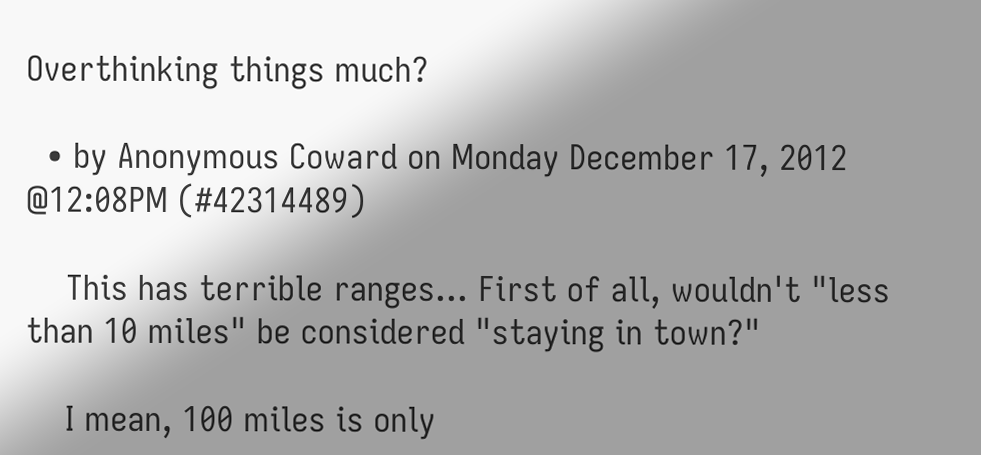Overthinking things much?

  • by Anonymous Coward on Monday December 17, 2012 @12:08PM (#42314489)

    This has terrible ranges... First of all, wouldn't "less than 10 miles" be considered "staying in town?"

    I mean, 100 miles is only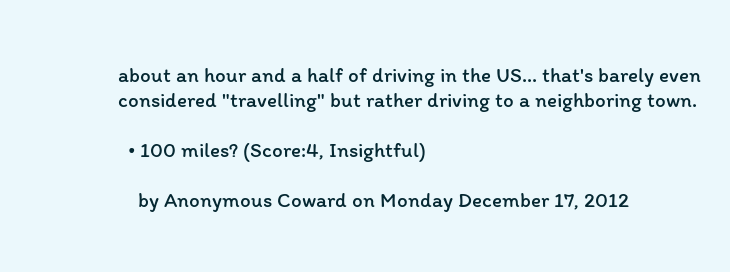about an hour and a half of driving in the US... that's barely even considered "travelling" but rather driving to a neighboring town.

  • 100 miles? (Score:4, Insightful)

    by Anonymous Coward on Monday December 17, 2012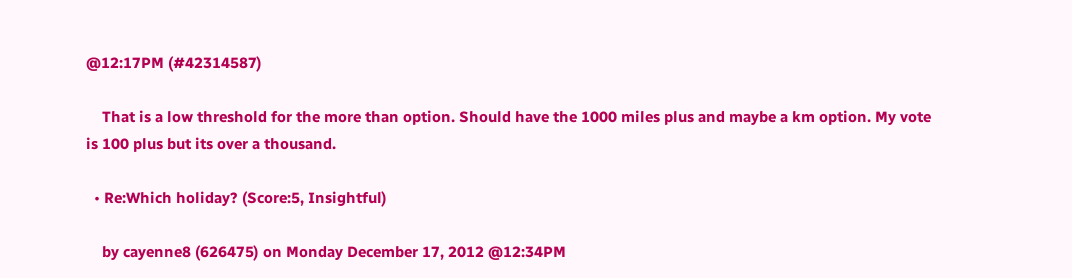@12:17PM (#42314587)

    That is a low threshold for the more than option. Should have the 1000 miles plus and maybe a km option. My vote is 100 plus but its over a thousand.

  • Re:Which holiday? (Score:5, Insightful)

    by cayenne8 (626475) on Monday December 17, 2012 @12:34PM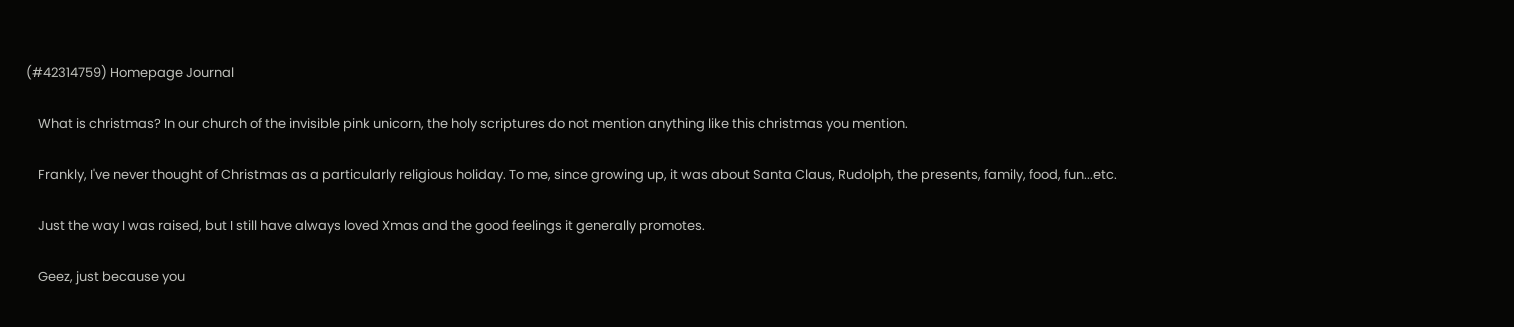(#42314759) Homepage Journal

    What is christmas? In our church of the invisible pink unicorn, the holy scriptures do not mention anything like this christmas you mention.

    Frankly, I've never thought of Christmas as a particularly religious holiday. To me, since growing up, it was about Santa Claus, Rudolph, the presents, family, food, fun...etc.

    Just the way I was raised, but I still have always loved Xmas and the good feelings it generally promotes.

    Geez, just because you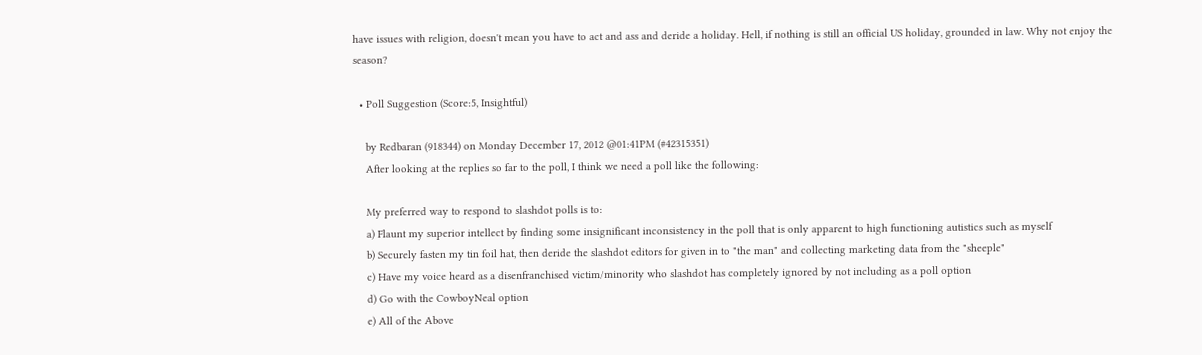have issues with religion, doesn't mean you have to act and ass and deride a holiday. Hell, if nothing is still an official US holiday, grounded in law. Why not enjoy the season?

  • Poll Suggestion (Score:5, Insightful)

    by Redbaran (918344) on Monday December 17, 2012 @01:41PM (#42315351)
    After looking at the replies so far to the poll, I think we need a poll like the following:

    My preferred way to respond to slashdot polls is to:
    a) Flaunt my superior intellect by finding some insignificant inconsistency in the poll that is only apparent to high functioning autistics such as myself
    b) Securely fasten my tin foil hat, then deride the slashdot editors for given in to "the man" and collecting marketing data from the "sheeple"
    c) Have my voice heard as a disenfranchised victim/minority who slashdot has completely ignored by not including as a poll option
    d) Go with the CowboyNeal option
    e) All of the Above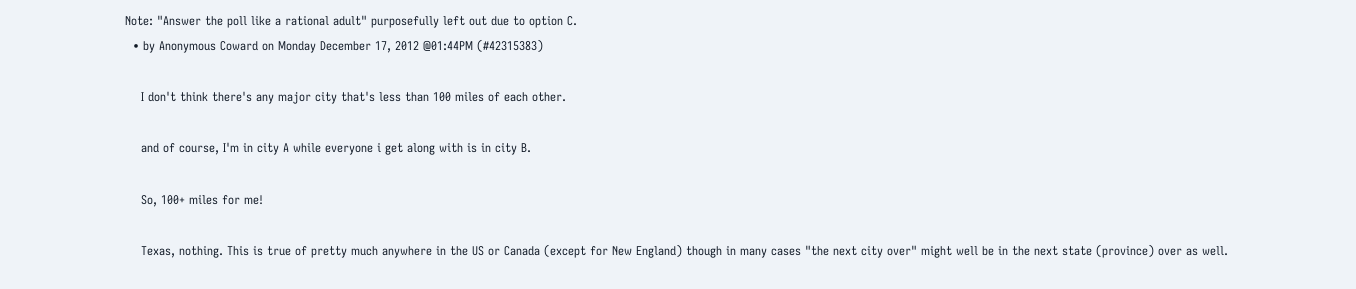Note: "Answer the poll like a rational adult" purposefully left out due to option C.
  • by Anonymous Coward on Monday December 17, 2012 @01:44PM (#42315383)

    I don't think there's any major city that's less than 100 miles of each other.

    and of course, I'm in city A while everyone i get along with is in city B.

    So, 100+ miles for me!

    Texas, nothing. This is true of pretty much anywhere in the US or Canada (except for New England) though in many cases "the next city over" might well be in the next state (province) over as well.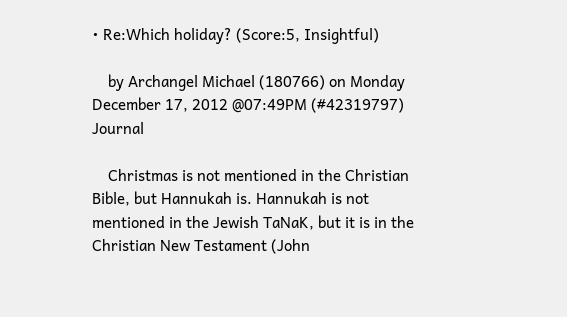• Re:Which holiday? (Score:5, Insightful)

    by Archangel Michael (180766) on Monday December 17, 2012 @07:49PM (#42319797) Journal

    Christmas is not mentioned in the Christian Bible, but Hannukah is. Hannukah is not mentioned in the Jewish TaNaK, but it is in the Christian New Testament (John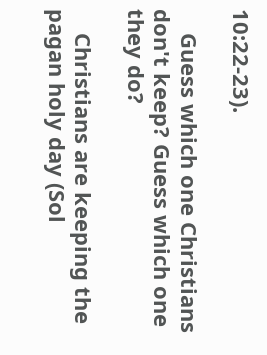10:22-23).

    Guess which one Christians don't keep? Guess which one they do?

    Christians are keeping the pagan holy day (Sol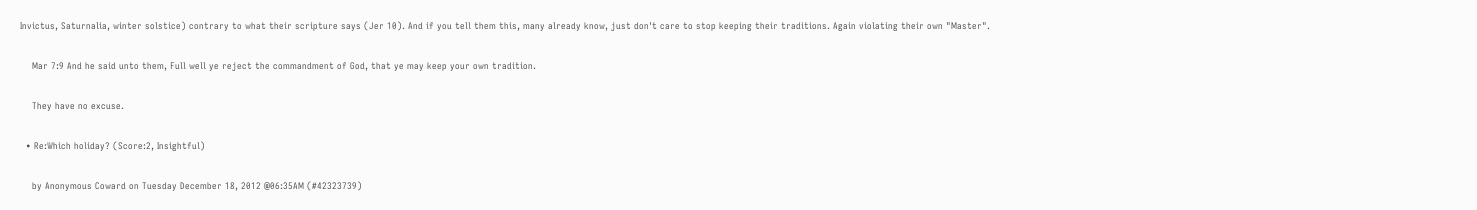Invictus, Saturnalia, winter solstice) contrary to what their scripture says (Jer 10). And if you tell them this, many already know, just don't care to stop keeping their traditions. Again violating their own "Master".

    Mar 7:9 And he said unto them, Full well ye reject the commandment of God, that ye may keep your own tradition.

    They have no excuse.

  • Re:Which holiday? (Score:2, Insightful)

    by Anonymous Coward on Tuesday December 18, 2012 @06:35AM (#42323739)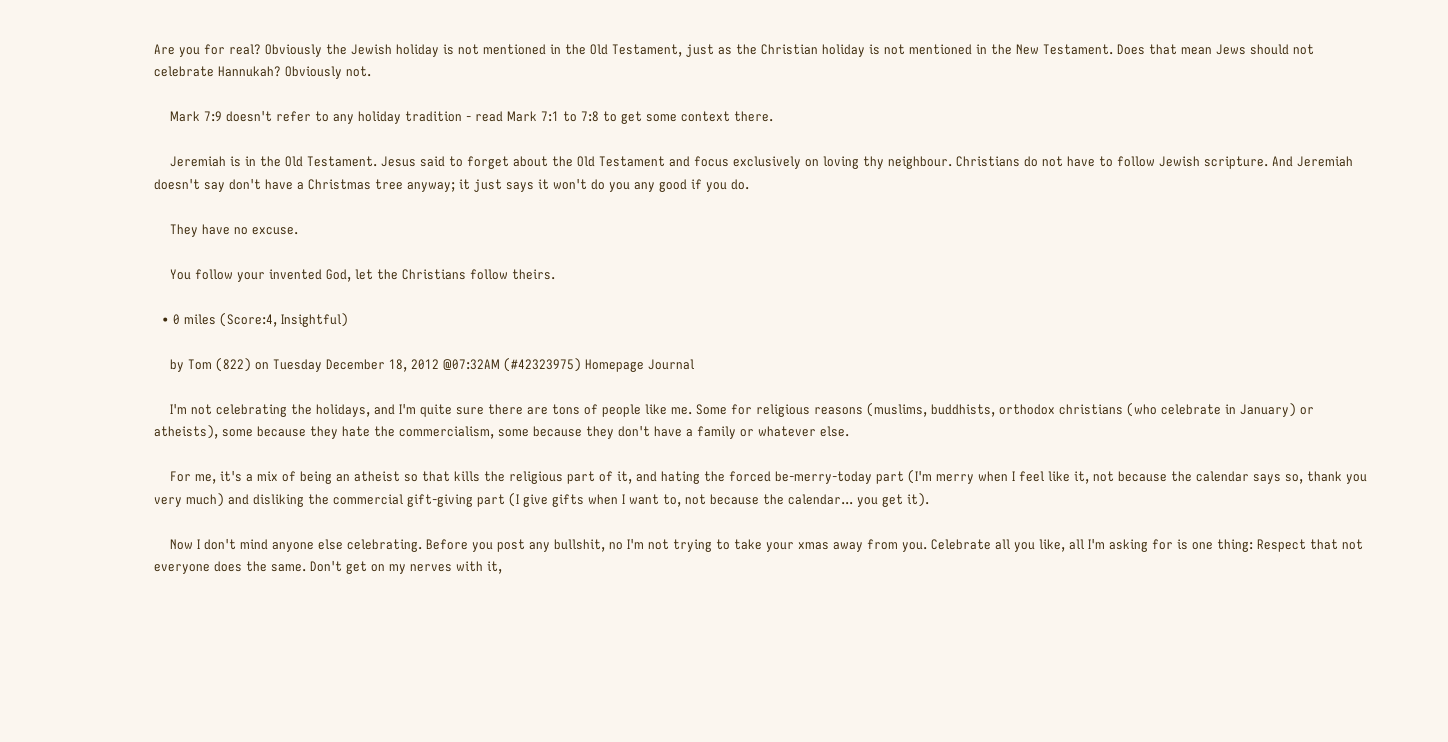Are you for real? Obviously the Jewish holiday is not mentioned in the Old Testament, just as the Christian holiday is not mentioned in the New Testament. Does that mean Jews should not celebrate Hannukah? Obviously not.

    Mark 7:9 doesn't refer to any holiday tradition - read Mark 7:1 to 7:8 to get some context there.

    Jeremiah is in the Old Testament. Jesus said to forget about the Old Testament and focus exclusively on loving thy neighbour. Christians do not have to follow Jewish scripture. And Jeremiah doesn't say don't have a Christmas tree anyway; it just says it won't do you any good if you do.

    They have no excuse.

    You follow your invented God, let the Christians follow theirs.

  • 0 miles (Score:4, Insightful)

    by Tom (822) on Tuesday December 18, 2012 @07:32AM (#42323975) Homepage Journal

    I'm not celebrating the holidays, and I'm quite sure there are tons of people like me. Some for religious reasons (muslims, buddhists, orthodox christians (who celebrate in January) or atheists), some because they hate the commercialism, some because they don't have a family or whatever else.

    For me, it's a mix of being an atheist so that kills the religious part of it, and hating the forced be-merry-today part (I'm merry when I feel like it, not because the calendar says so, thank you very much) and disliking the commercial gift-giving part (I give gifts when I want to, not because the calendar... you get it).

    Now I don't mind anyone else celebrating. Before you post any bullshit, no I'm not trying to take your xmas away from you. Celebrate all you like, all I'm asking for is one thing: Respect that not everyone does the same. Don't get on my nerves with it,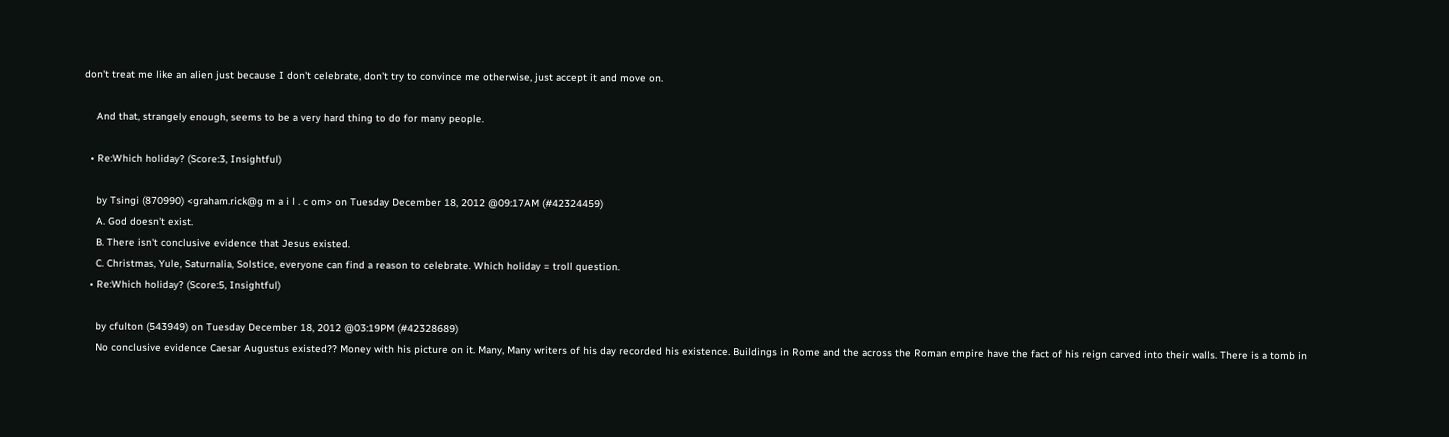don't treat me like an alien just because I don't celebrate, don't try to convince me otherwise, just accept it and move on.

    And that, strangely enough, seems to be a very hard thing to do for many people.

  • Re:Which holiday? (Score:3, Insightful)

    by Tsingi (870990) <graham.rick@g m a i l . c om> on Tuesday December 18, 2012 @09:17AM (#42324459)
    A. God doesn't exist.
    B. There isn't conclusive evidence that Jesus existed.
    C. Christmas, Yule, Saturnalia, Solstice, everyone can find a reason to celebrate. Which holiday = troll question.
  • Re:Which holiday? (Score:5, Insightful)

    by cfulton (543949) on Tuesday December 18, 2012 @03:19PM (#42328689)
    No conclusive evidence Caesar Augustus existed?? Money with his picture on it. Many, Many writers of his day recorded his existence. Buildings in Rome and the across the Roman empire have the fact of his reign carved into their walls. There is a tomb in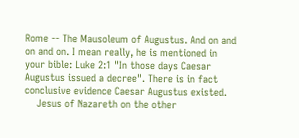Rome -- The Mausoleum of Augustus. And on and on and on. I mean really, he is mentioned in your bible: Luke 2:1 "In those days Caesar Augustus issued a decree". There is in fact conclusive evidence Caesar Augustus existed.
    Jesus of Nazareth on the other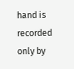hand is recorded only by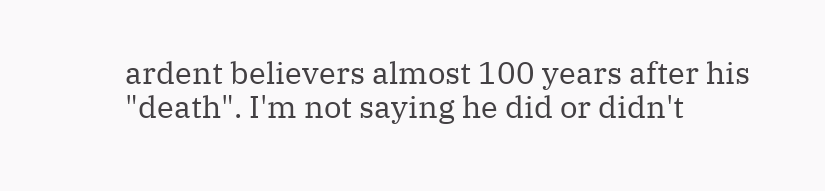ardent believers almost 100 years after his "death". I'm not saying he did or didn't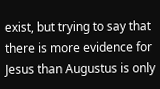exist, but trying to say that there is more evidence for Jesus than Augustus is only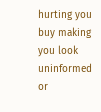hurting you buy making you look uninformed or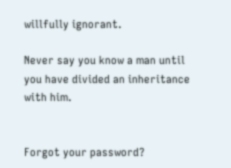willfully ignorant.

Never say you know a man until you have divided an inheritance with him.


Forgot your password?